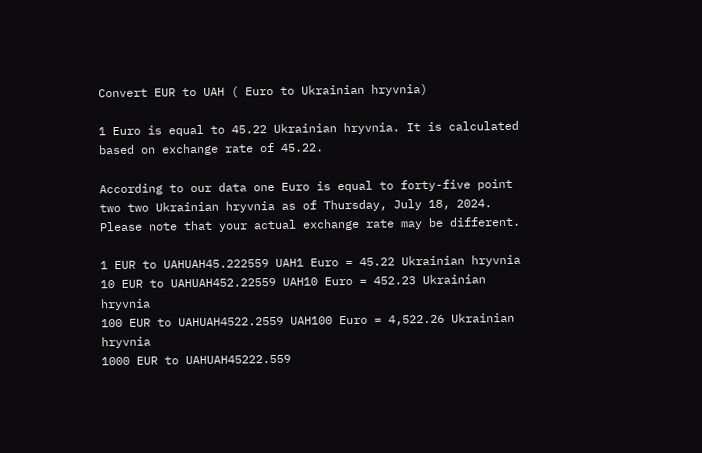Convert EUR to UAH ( Euro to Ukrainian hryvnia)

1 Euro is equal to 45.22 Ukrainian hryvnia. It is calculated based on exchange rate of 45.22.

According to our data one Euro is equal to forty-five point two two Ukrainian hryvnia as of Thursday, July 18, 2024. Please note that your actual exchange rate may be different.

1 EUR to UAHUAH45.222559 UAH1 Euro = 45.22 Ukrainian hryvnia
10 EUR to UAHUAH452.22559 UAH10 Euro = 452.23 Ukrainian hryvnia
100 EUR to UAHUAH4522.2559 UAH100 Euro = 4,522.26 Ukrainian hryvnia
1000 EUR to UAHUAH45222.559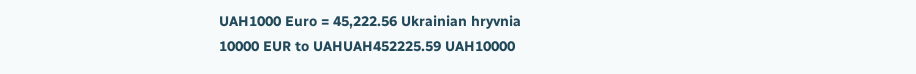UAH1000 Euro = 45,222.56 Ukrainian hryvnia
10000 EUR to UAHUAH452225.59 UAH10000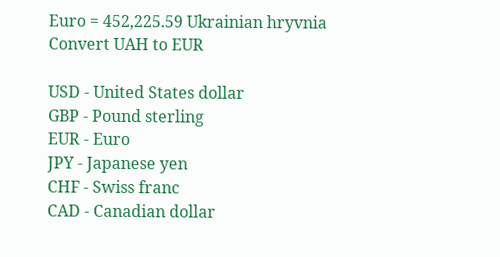Euro = 452,225.59 Ukrainian hryvnia
Convert UAH to EUR

USD - United States dollar
GBP - Pound sterling
EUR - Euro
JPY - Japanese yen
CHF - Swiss franc
CAD - Canadian dollar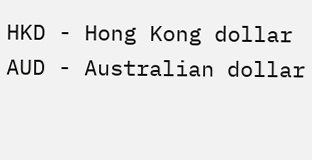HKD - Hong Kong dollar
AUD - Australian dollar